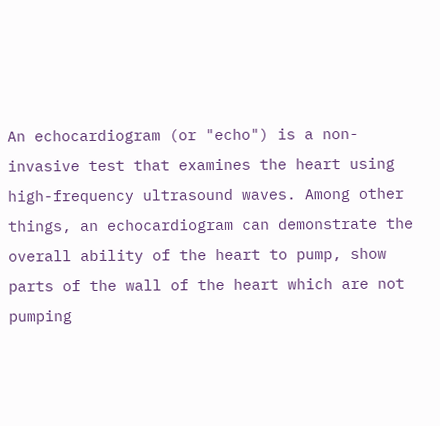An echocardiogram (or "echo") is a non-invasive test that examines the heart using high-frequency ultrasound waves. Among other things, an echocardiogram can demonstrate the overall ability of the heart to pump, show parts of the wall of the heart which are not pumping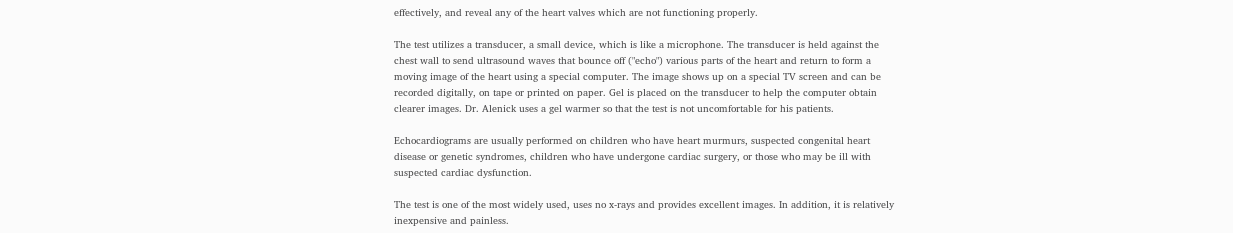effectively, and reveal any of the heart valves which are not functioning properly.

The test utilizes a transducer, a small device, which is like a microphone. The transducer is held against the chest wall to send ultrasound waves that bounce off ("echo") various parts of the heart and return to form a moving image of the heart using a special computer. The image shows up on a special TV screen and can be recorded digitally, on tape or printed on paper. Gel is placed on the transducer to help the computer obtain clearer images. Dr. Alenick uses a gel warmer so that the test is not uncomfortable for his patients.

Echocardiograms are usually performed on children who have heart murmurs, suspected congenital heart disease or genetic syndromes, children who have undergone cardiac surgery, or those who may be ill with suspected cardiac dysfunction.

The test is one of the most widely used, uses no x-rays and provides excellent images. In addition, it is relatively inexpensive and painless.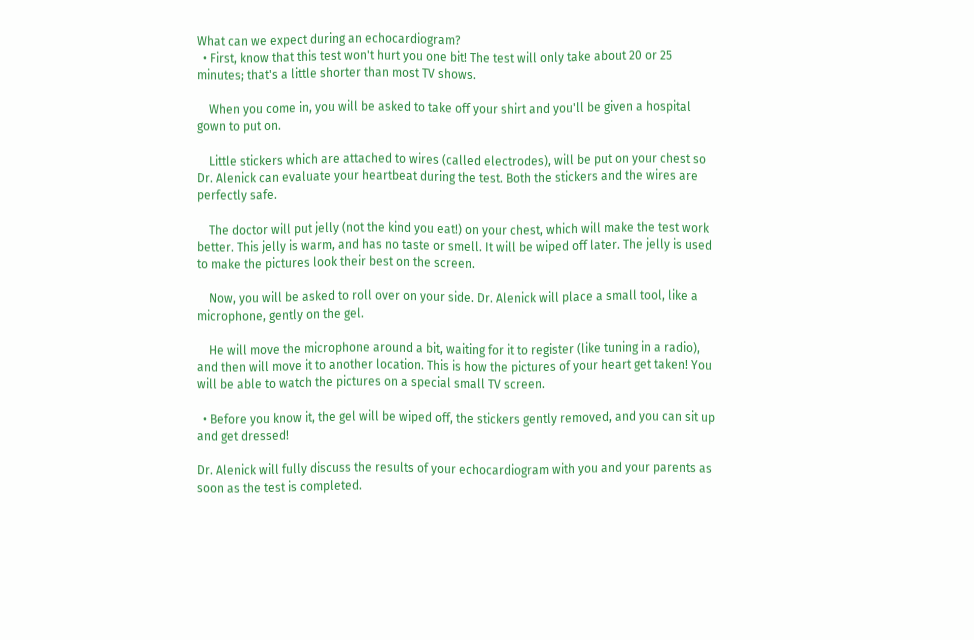What can we expect during an echocardiogram?
  • First, know that this test won't hurt you one bit! The test will only take about 20 or 25 minutes; that's a little shorter than most TV shows.

    When you come in, you will be asked to take off your shirt and you'll be given a hospital gown to put on.

    Little stickers which are attached to wires (called electrodes), will be put on your chest so Dr. Alenick can evaluate your heartbeat during the test. Both the stickers and the wires are perfectly safe.

    The doctor will put jelly (not the kind you eat!) on your chest, which will make the test work better. This jelly is warm, and has no taste or smell. It will be wiped off later. The jelly is used to make the pictures look their best on the screen.

    Now, you will be asked to roll over on your side. Dr. Alenick will place a small tool, like a microphone, gently on the gel.

    He will move the microphone around a bit, waiting for it to register (like tuning in a radio), and then will move it to another location. This is how the pictures of your heart get taken! You will be able to watch the pictures on a special small TV screen.

  • Before you know it, the gel will be wiped off, the stickers gently removed, and you can sit up and get dressed!

Dr. Alenick will fully discuss the results of your echocardiogram with you and your parents as soon as the test is completed.